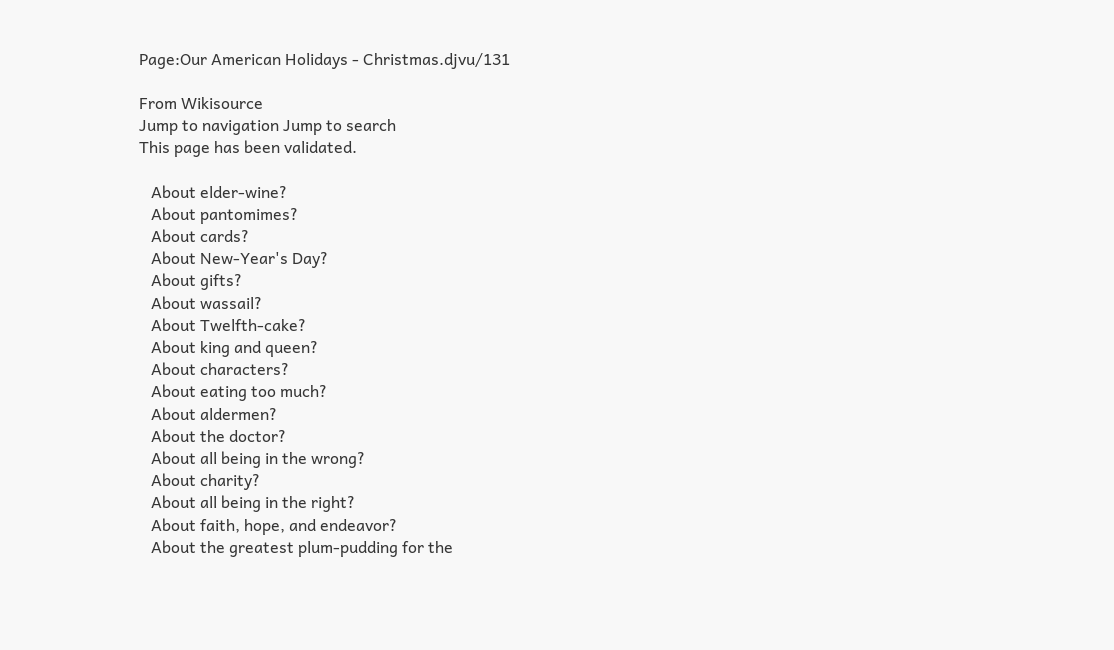Page:Our American Holidays - Christmas.djvu/131

From Wikisource
Jump to navigation Jump to search
This page has been validated.

   About elder-wine?
   About pantomimes?
   About cards?
   About New-Year's Day?
   About gifts?
   About wassail?
   About Twelfth-cake?
   About king and queen?
   About characters?
   About eating too much?
   About aldermen?
   About the doctor?
   About all being in the wrong?
   About charity?
   About all being in the right?
   About faith, hope, and endeavor?
   About the greatest plum-pudding for the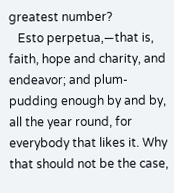greatest number?
   Esto perpetua,—that is, faith, hope and charity, and endeavor; and plum-pudding enough by and by, all the year round, for everybody that likes it. Why that should not be the case,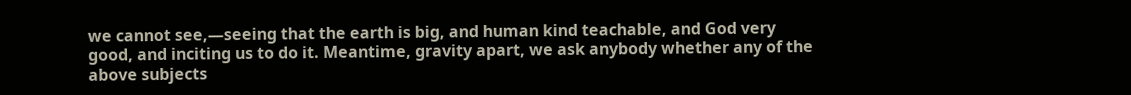we cannot see,—seeing that the earth is big, and human kind teachable, and God very good, and inciting us to do it. Meantime, gravity apart, we ask anybody whether any of the above subjects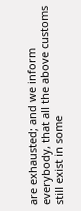are exhausted; and we inform everybody, that all the above customs still exist in some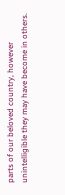parts of our beloved country, however unintelligible they may have become in others.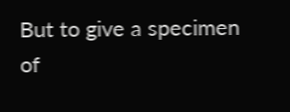But to give a specimen of